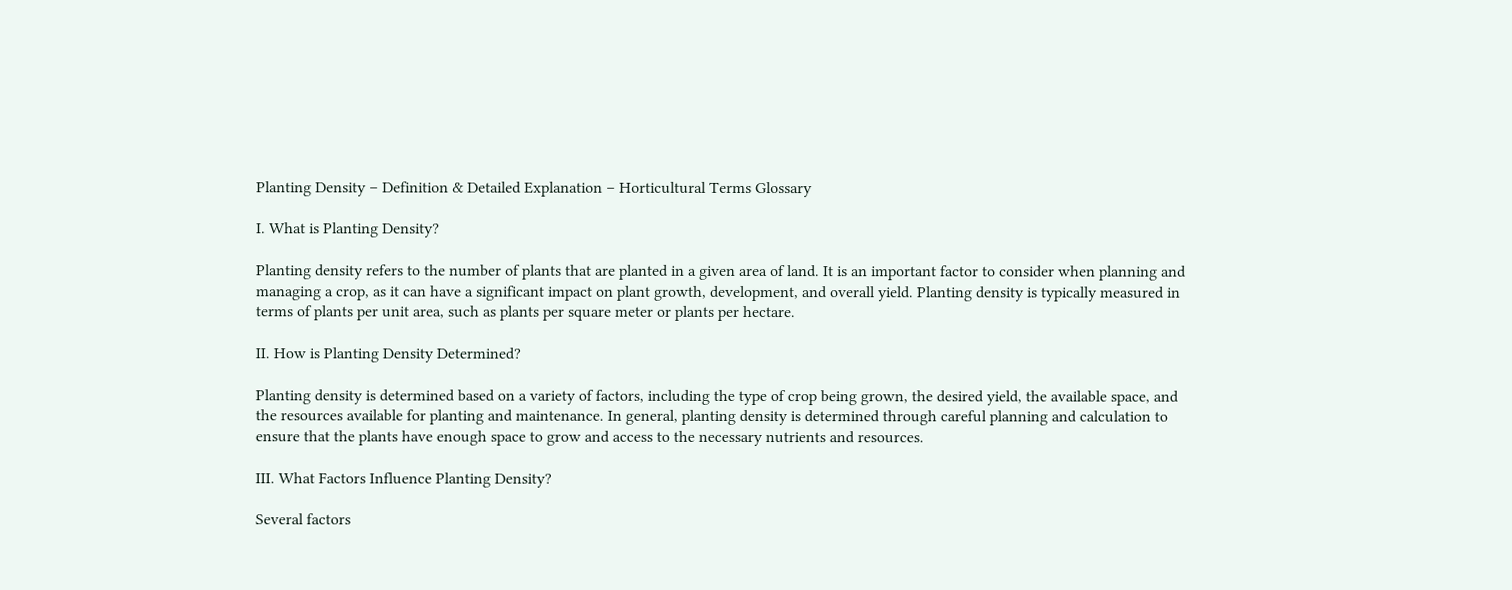Planting Density – Definition & Detailed Explanation – Horticultural Terms Glossary

I. What is Planting Density?

Planting density refers to the number of plants that are planted in a given area of land. It is an important factor to consider when planning and managing a crop, as it can have a significant impact on plant growth, development, and overall yield. Planting density is typically measured in terms of plants per unit area, such as plants per square meter or plants per hectare.

II. How is Planting Density Determined?

Planting density is determined based on a variety of factors, including the type of crop being grown, the desired yield, the available space, and the resources available for planting and maintenance. In general, planting density is determined through careful planning and calculation to ensure that the plants have enough space to grow and access to the necessary nutrients and resources.

III. What Factors Influence Planting Density?

Several factors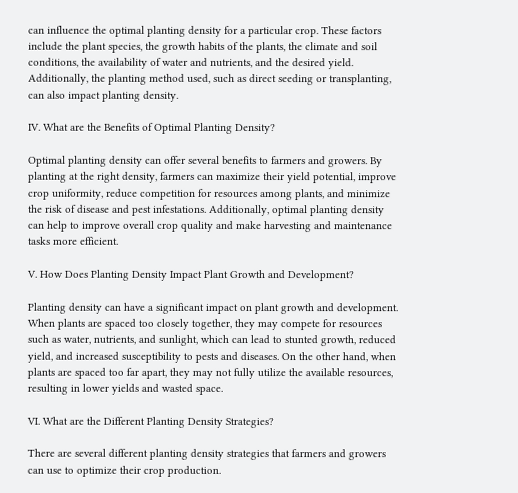can influence the optimal planting density for a particular crop. These factors include the plant species, the growth habits of the plants, the climate and soil conditions, the availability of water and nutrients, and the desired yield. Additionally, the planting method used, such as direct seeding or transplanting, can also impact planting density.

IV. What are the Benefits of Optimal Planting Density?

Optimal planting density can offer several benefits to farmers and growers. By planting at the right density, farmers can maximize their yield potential, improve crop uniformity, reduce competition for resources among plants, and minimize the risk of disease and pest infestations. Additionally, optimal planting density can help to improve overall crop quality and make harvesting and maintenance tasks more efficient.

V. How Does Planting Density Impact Plant Growth and Development?

Planting density can have a significant impact on plant growth and development. When plants are spaced too closely together, they may compete for resources such as water, nutrients, and sunlight, which can lead to stunted growth, reduced yield, and increased susceptibility to pests and diseases. On the other hand, when plants are spaced too far apart, they may not fully utilize the available resources, resulting in lower yields and wasted space.

VI. What are the Different Planting Density Strategies?

There are several different planting density strategies that farmers and growers can use to optimize their crop production.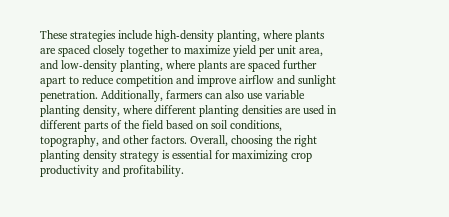These strategies include high-density planting, where plants are spaced closely together to maximize yield per unit area, and low-density planting, where plants are spaced further apart to reduce competition and improve airflow and sunlight penetration. Additionally, farmers can also use variable planting density, where different planting densities are used in different parts of the field based on soil conditions, topography, and other factors. Overall, choosing the right planting density strategy is essential for maximizing crop productivity and profitability.